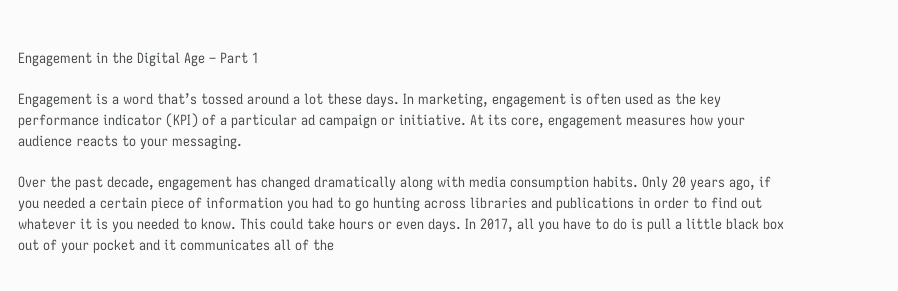Engagement in the Digital Age – Part 1

Engagement is a word that’s tossed around a lot these days. In marketing, engagement is often used as the key performance indicator (KPI) of a particular ad campaign or initiative. At its core, engagement measures how your audience reacts to your messaging.

Over the past decade, engagement has changed dramatically along with media consumption habits. Only 20 years ago, if you needed a certain piece of information you had to go hunting across libraries and publications in order to find out whatever it is you needed to know. This could take hours or even days. In 2017, all you have to do is pull a little black box out of your pocket and it communicates all of the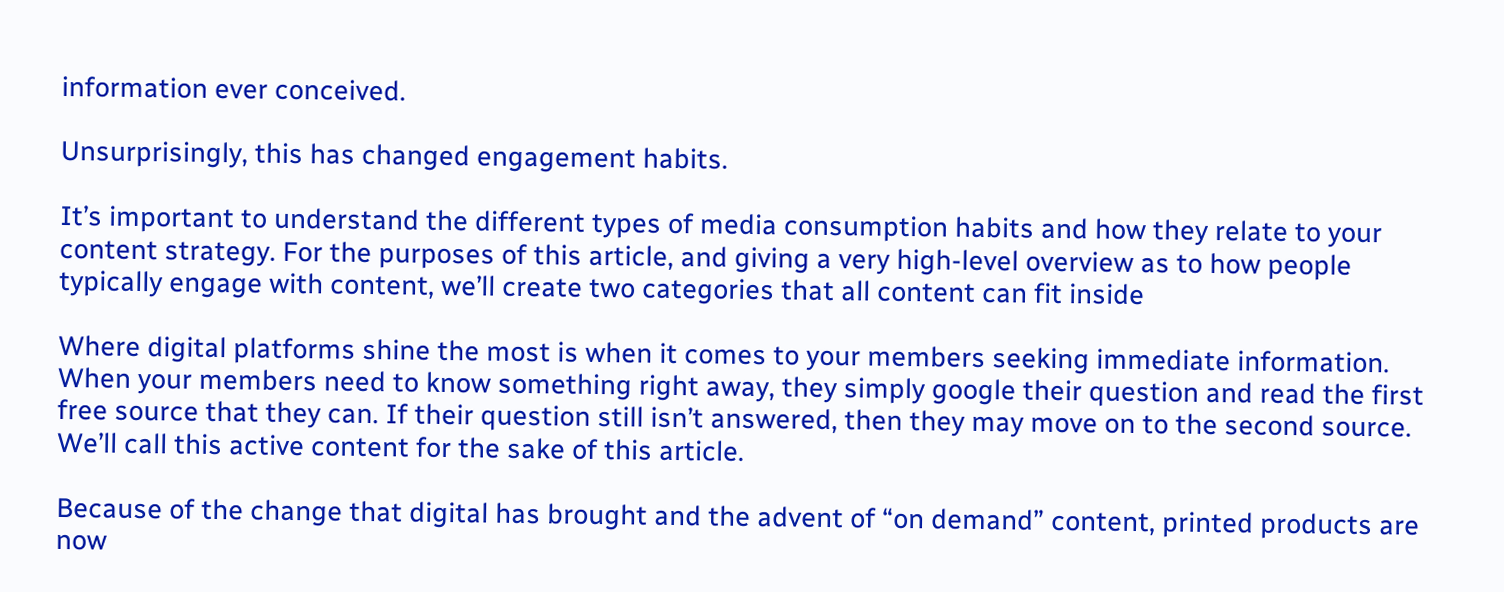information ever conceived.

Unsurprisingly, this has changed engagement habits.

It’s important to understand the different types of media consumption habits and how they relate to your content strategy. For the purposes of this article, and giving a very high-level overview as to how people typically engage with content, we’ll create two categories that all content can fit inside

Where digital platforms shine the most is when it comes to your members seeking immediate information. When your members need to know something right away, they simply google their question and read the first free source that they can. If their question still isn’t answered, then they may move on to the second source. We’ll call this active content for the sake of this article.

Because of the change that digital has brought and the advent of “on demand” content, printed products are now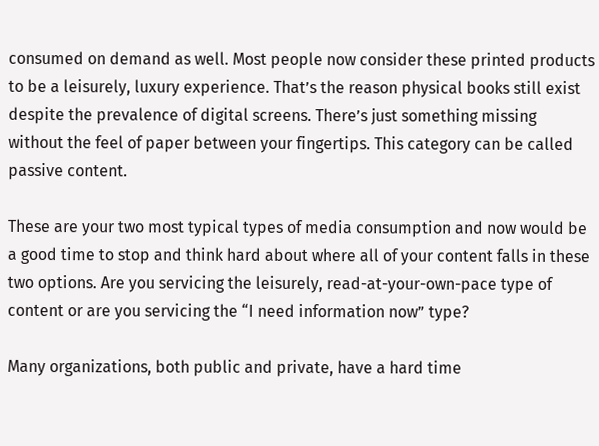consumed on demand as well. Most people now consider these printed products to be a leisurely, luxury experience. That’s the reason physical books still exist despite the prevalence of digital screens. There’s just something missing without the feel of paper between your fingertips. This category can be called passive content.

These are your two most typical types of media consumption and now would be a good time to stop and think hard about where all of your content falls in these two options. Are you servicing the leisurely, read-at-your-own-pace type of content or are you servicing the “I need information now” type?

Many organizations, both public and private, have a hard time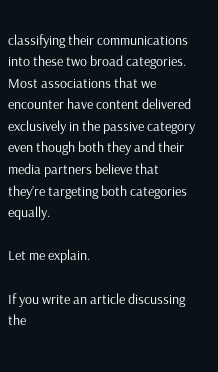classifying their communications into these two broad categories. Most associations that we encounter have content delivered exclusively in the passive category even though both they and their media partners believe that they’re targeting both categories equally.

Let me explain.

If you write an article discussing the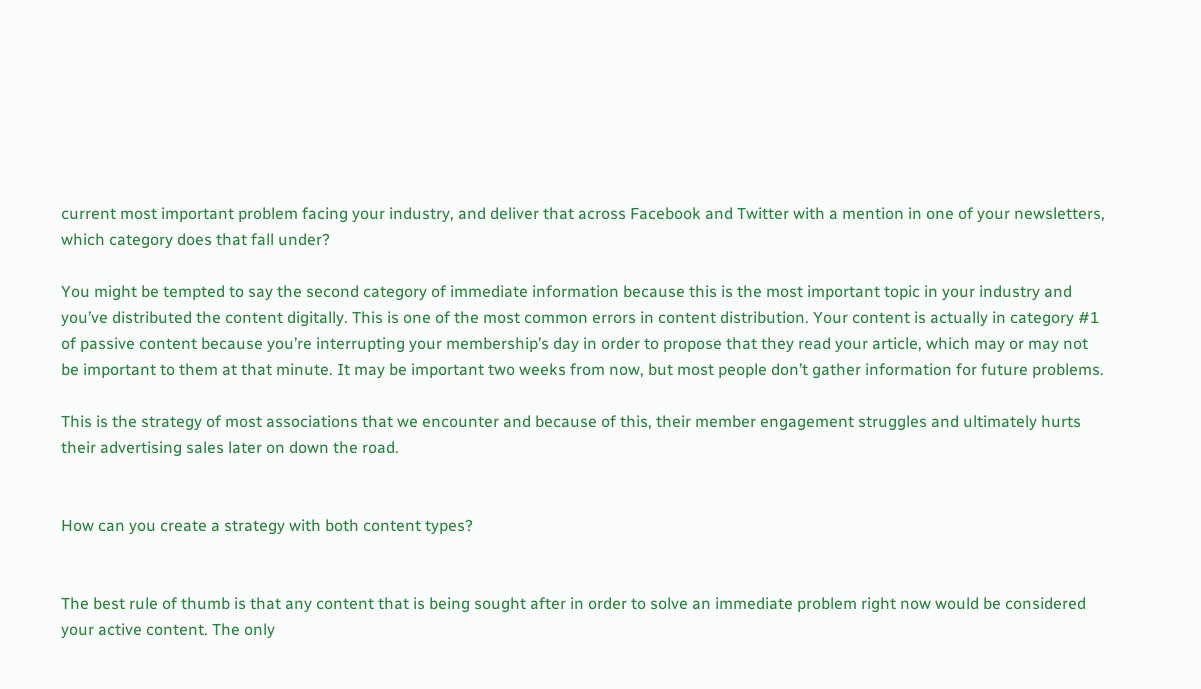current most important problem facing your industry, and deliver that across Facebook and Twitter with a mention in one of your newsletters, which category does that fall under?

You might be tempted to say the second category of immediate information because this is the most important topic in your industry and you’ve distributed the content digitally. This is one of the most common errors in content distribution. Your content is actually in category #1 of passive content because you’re interrupting your membership’s day in order to propose that they read your article, which may or may not be important to them at that minute. It may be important two weeks from now, but most people don’t gather information for future problems.

This is the strategy of most associations that we encounter and because of this, their member engagement struggles and ultimately hurts their advertising sales later on down the road.


How can you create a strategy with both content types?


The best rule of thumb is that any content that is being sought after in order to solve an immediate problem right now would be considered your active content. The only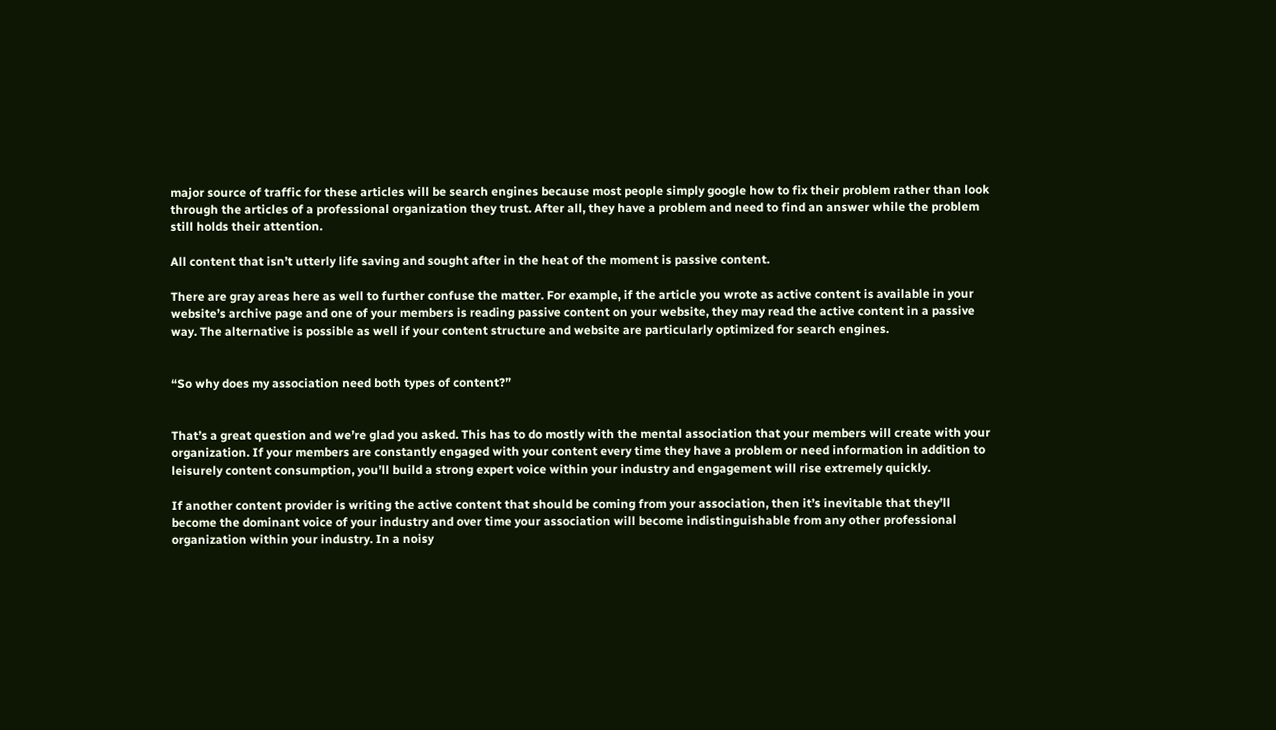major source of traffic for these articles will be search engines because most people simply google how to fix their problem rather than look through the articles of a professional organization they trust. After all, they have a problem and need to find an answer while the problem still holds their attention.

All content that isn’t utterly life saving and sought after in the heat of the moment is passive content.

There are gray areas here as well to further confuse the matter. For example, if the article you wrote as active content is available in your website’s archive page and one of your members is reading passive content on your website, they may read the active content in a passive way. The alternative is possible as well if your content structure and website are particularly optimized for search engines.


“So why does my association need both types of content?”


That’s a great question and we’re glad you asked. This has to do mostly with the mental association that your members will create with your organization. If your members are constantly engaged with your content every time they have a problem or need information in addition to leisurely content consumption, you’ll build a strong expert voice within your industry and engagement will rise extremely quickly.

If another content provider is writing the active content that should be coming from your association, then it’s inevitable that they’ll become the dominant voice of your industry and over time your association will become indistinguishable from any other professional organization within your industry. In a noisy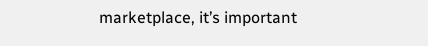marketplace, it’s important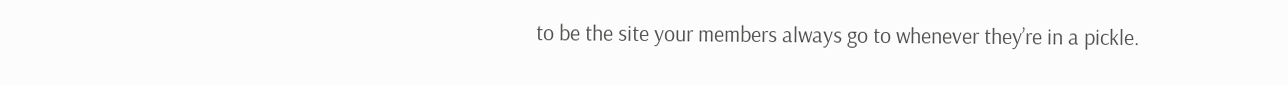to be the site your members always go to whenever they’re in a pickle.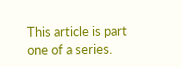This article is part one of a series.